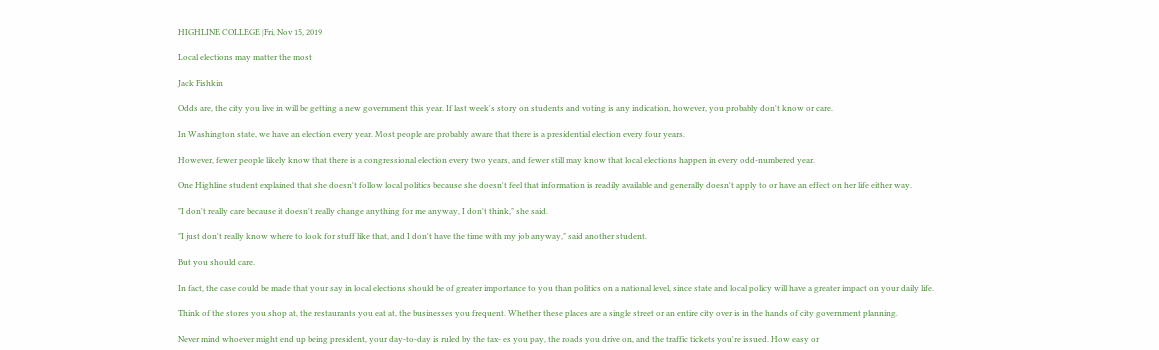HIGHLINE COLLEGE |Fri, Nov 15, 2019

Local elections may matter the most

Jack Fishkin

Odds are, the city you live in will be getting a new government this year. If last week's story on students and voting is any indication, however, you probably don't know or care.

In Washington state, we have an election every year. Most people are probably aware that there is a presidential election every four years.

However, fewer people likely know that there is a congressional election every two years, and fewer still may know that local elections happen in every odd-numbered year.

One Highline student explained that she doesn't follow local politics because she doesn't feel that information is readily available and generally doesn't apply to or have an effect on her life either way.

"I don't really care because it doesn't really change anything for me anyway, I don't think," she said.

"I just don't really know where to look for stuff like that, and I don't have the time with my job anyway," said another student.

But you should care.

In fact, the case could be made that your say in local elections should be of greater importance to you than politics on a national level, since state and local policy will have a greater impact on your daily life.

Think of the stores you shop at, the restaurants you eat at, the businesses you frequent. Whether these places are a single street or an entire city over is in the hands of city government planning.

Never mind whoever might end up being president, your day-to-day is ruled by the tax- es you pay, the roads you drive on, and the traffic tickets you're issued. How easy or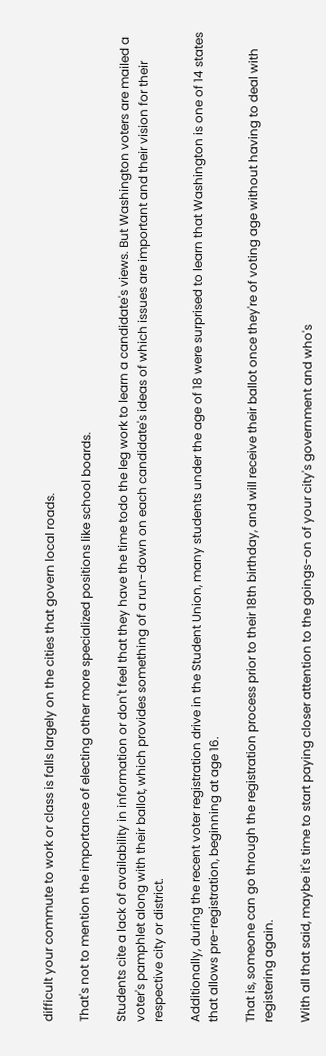difficult your commute to work or class is falls largely on the cities that govern local roads.

That's not to mention the importance of electing other more specialized positions like school boards.

Students cite a lack of availability in information or don't feel that they have the time todo the leg work to learn a candidate's views. But Washington voters are mailed a voter's pamphlet along with their ballot, which provides something of a run-down on each candidate's ideas of which issues are important and their vision for their respective city or district.

Additionally, during the recent voter registration drive in the Student Union, many students under the age of 18 were surprised to learn that Washington is one of 14 states that allows pre-registration, beginning at age 16.

That is, someone can go through the registration process prior to their 18th birthday, and will receive their ballot once they're of voting age without having to deal with registering again.

With all that said, maybe it's time to start paying closer attention to the goings-on of your city's government and who's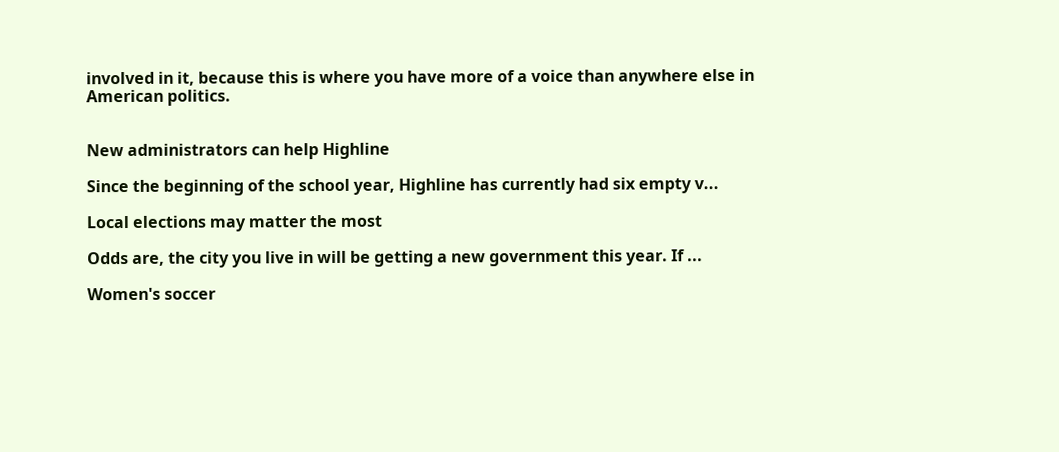involved in it, because this is where you have more of a voice than anywhere else in American politics.


New administrators can help Highline

Since the beginning of the school year, Highline has currently had six empty v...

Local elections may matter the most

Odds are, the city you live in will be getting a new government this year. If ...

Women's soccer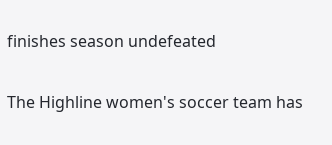finishes season undefeated

The Highline women's soccer team has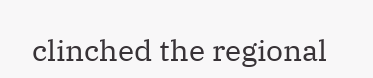clinched the regional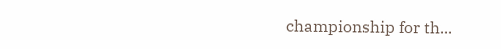championship for th...